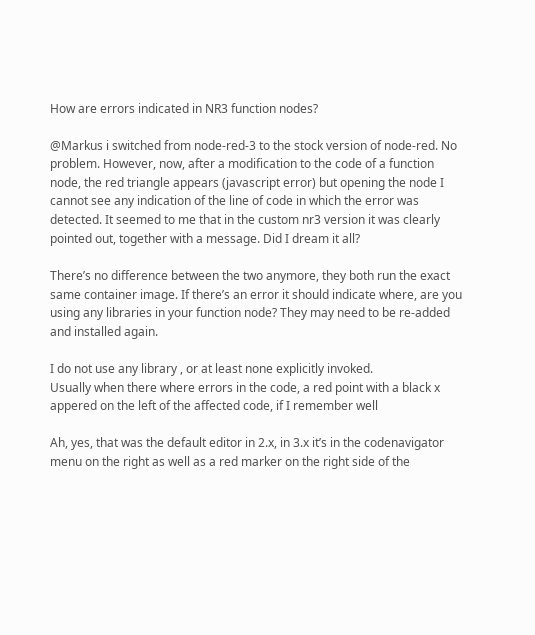How are errors indicated in NR3 function nodes?

@Markus i switched from node-red-3 to the stock version of node-red. No problem. However, now, after a modification to the code of a function node, the red triangle appears (javascript error) but opening the node I cannot see any indication of the line of code in which the error was detected. It seemed to me that in the custom nr3 version it was clearly pointed out, together with a message. Did I dream it all?

There’s no difference between the two anymore, they both run the exact same container image. If there’s an error it should indicate where, are you using any libraries in your function node? They may need to be re-added and installed again.

I do not use any library , or at least none explicitly invoked.
Usually when there where errors in the code, a red point with a black x appered on the left of the affected code, if I remember well

Ah, yes, that was the default editor in 2.x, in 3.x it’s in the codenavigator menu on the right as well as a red marker on the right side of the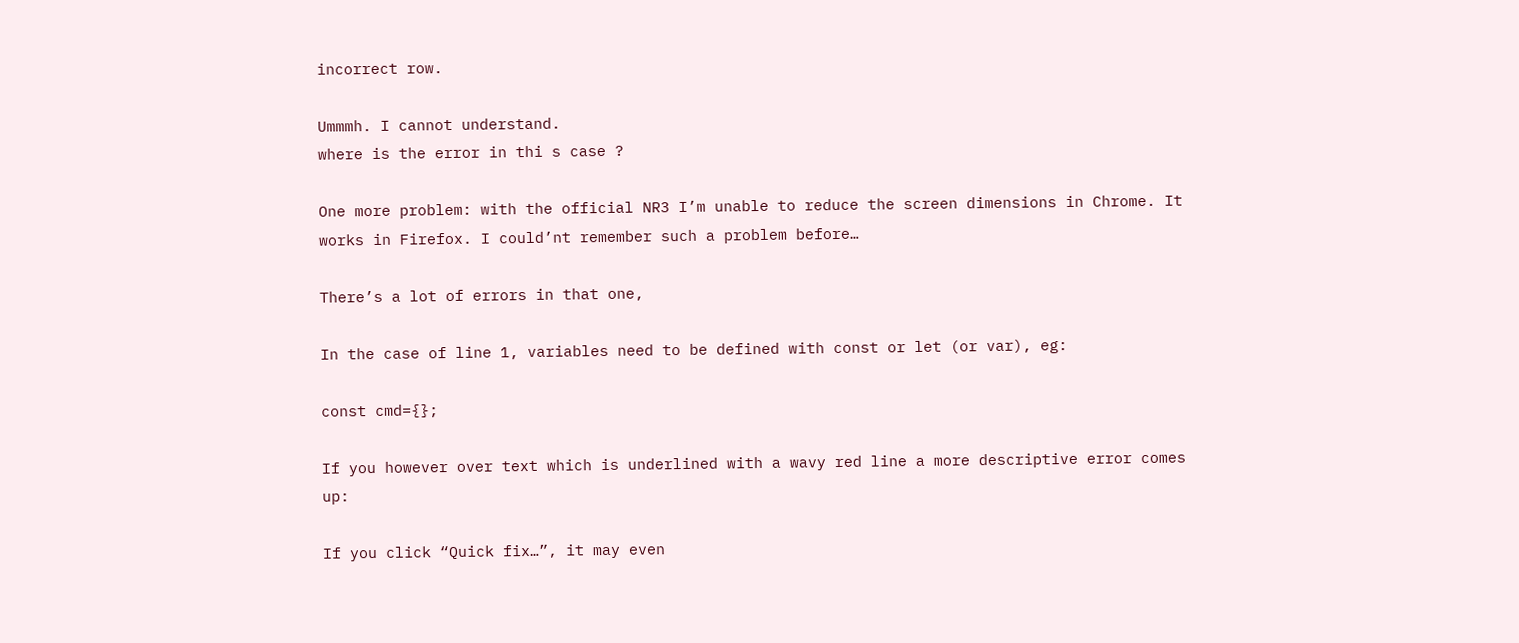incorrect row.

Ummmh. I cannot understand.
where is the error in thi s case ?

One more problem: with the official NR3 I’m unable to reduce the screen dimensions in Chrome. It works in Firefox. I could’nt remember such a problem before…

There’s a lot of errors in that one,

In the case of line 1, variables need to be defined with const or let (or var), eg:

const cmd={};

If you however over text which is underlined with a wavy red line a more descriptive error comes up:

If you click “Quick fix…”, it may even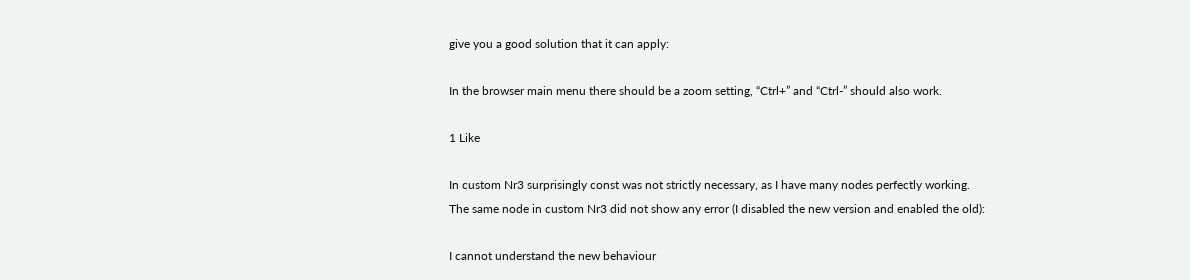give you a good solution that it can apply:

In the browser main menu there should be a zoom setting, “Ctrl+” and “Ctrl-” should also work.

1 Like

In custom Nr3 surprisingly const was not strictly necessary, as I have many nodes perfectly working.
The same node in custom Nr3 did not show any error (I disabled the new version and enabled the old):

I cannot understand the new behaviour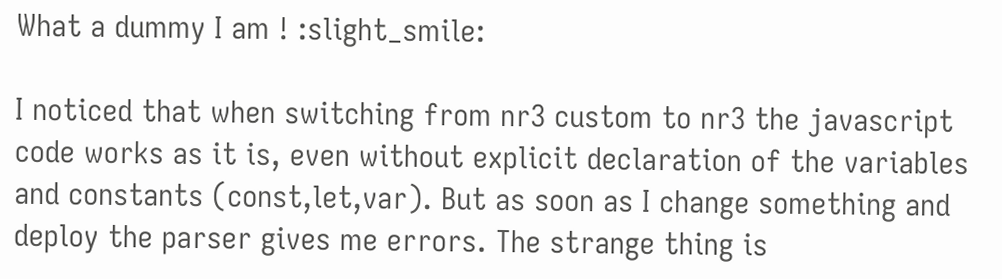What a dummy I am ! :slight_smile:

I noticed that when switching from nr3 custom to nr3 the javascript code works as it is, even without explicit declaration of the variables and constants (const,let,var). But as soon as I change something and deploy the parser gives me errors. The strange thing is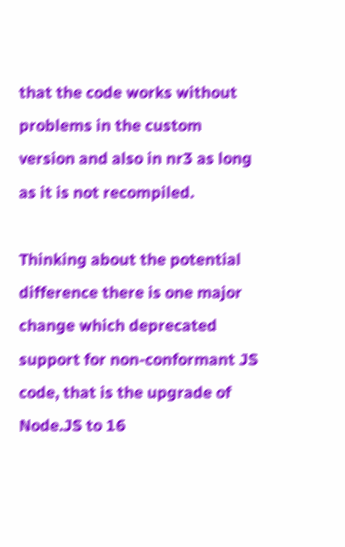that the code works without problems in the custom version and also in nr3 as long as it is not recompiled.

Thinking about the potential difference there is one major change which deprecated support for non-conformant JS code, that is the upgrade of Node.JS to 16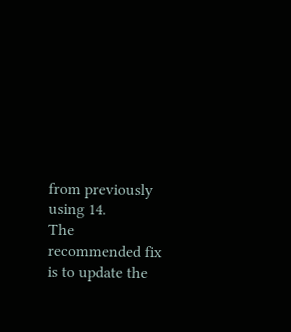from previously using 14.
The recommended fix is to update the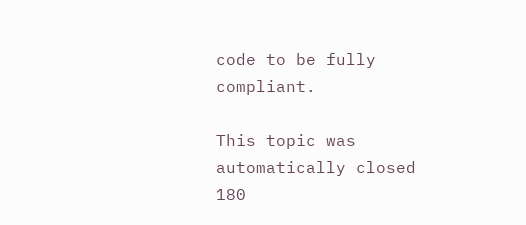code to be fully compliant.

This topic was automatically closed 180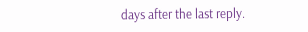days after the last reply.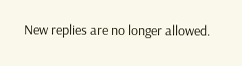New replies are no longer allowed.